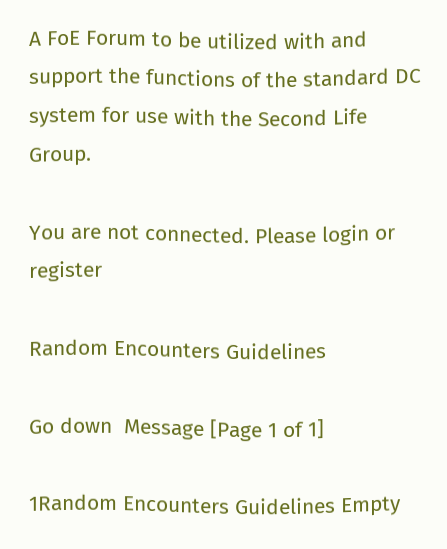A FoE Forum to be utilized with and support the functions of the standard DC system for use with the Second Life Group.

You are not connected. Please login or register

Random Encounters Guidelines

Go down  Message [Page 1 of 1]

1Random Encounters Guidelines Empty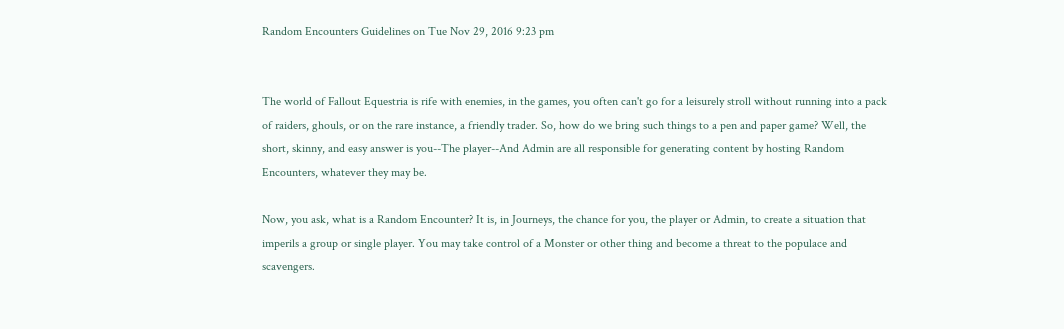Random Encounters Guidelines on Tue Nov 29, 2016 9:23 pm


The world of Fallout Equestria is rife with enemies, in the games, you often can't go for a leisurely stroll without running into a pack of raiders, ghouls, or on the rare instance, a friendly trader. So, how do we bring such things to a pen and paper game? Well, the short, skinny, and easy answer is you--The player--And Admin are all responsible for generating content by hosting Random Encounters, whatever they may be.

Now, you ask, what is a Random Encounter? It is, in Journeys, the chance for you, the player or Admin, to create a situation that imperils a group or single player. You may take control of a Monster or other thing and become a threat to the populace and scavengers.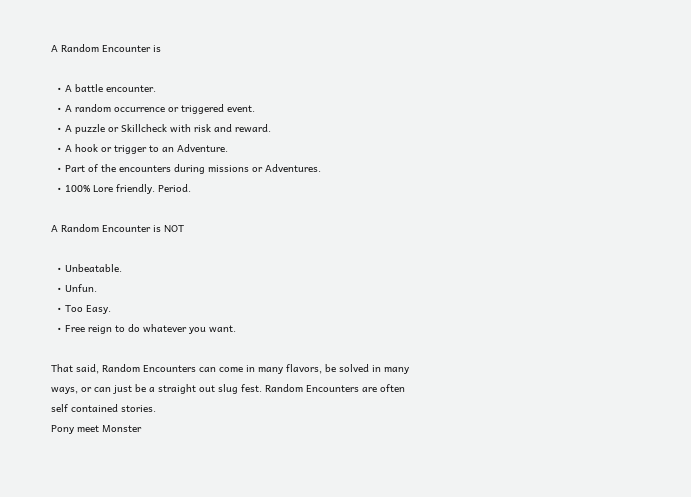A Random Encounter is

  • A battle encounter.
  • A random occurrence or triggered event.
  • A puzzle or Skillcheck with risk and reward.
  • A hook or trigger to an Adventure.
  • Part of the encounters during missions or Adventures.
  • 100% Lore friendly. Period.

A Random Encounter is NOT

  • Unbeatable.
  • Unfun.
  • Too Easy.
  • Free reign to do whatever you want.

That said, Random Encounters can come in many flavors, be solved in many ways, or can just be a straight out slug fest. Random Encounters are often self contained stories.
Pony meet Monster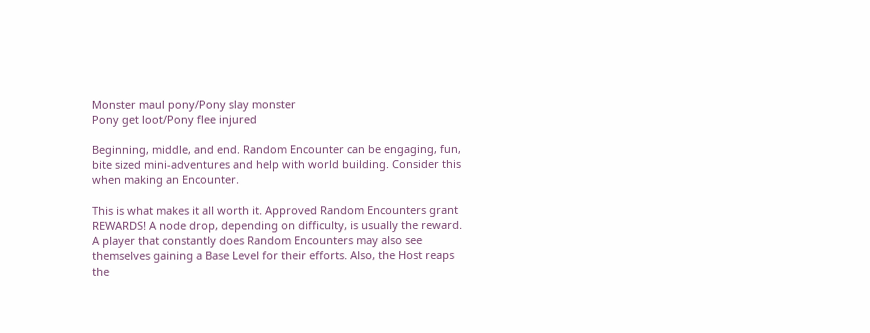Monster maul pony/Pony slay monster
Pony get loot/Pony flee injured

Beginning, middle, and end. Random Encounter can be engaging, fun, bite sized mini-adventures and help with world building. Consider this when making an Encounter.

This is what makes it all worth it. Approved Random Encounters grant REWARDS! A node drop, depending on difficulty, is usually the reward. A player that constantly does Random Encounters may also see themselves gaining a Base Level for their efforts. Also, the Host reaps the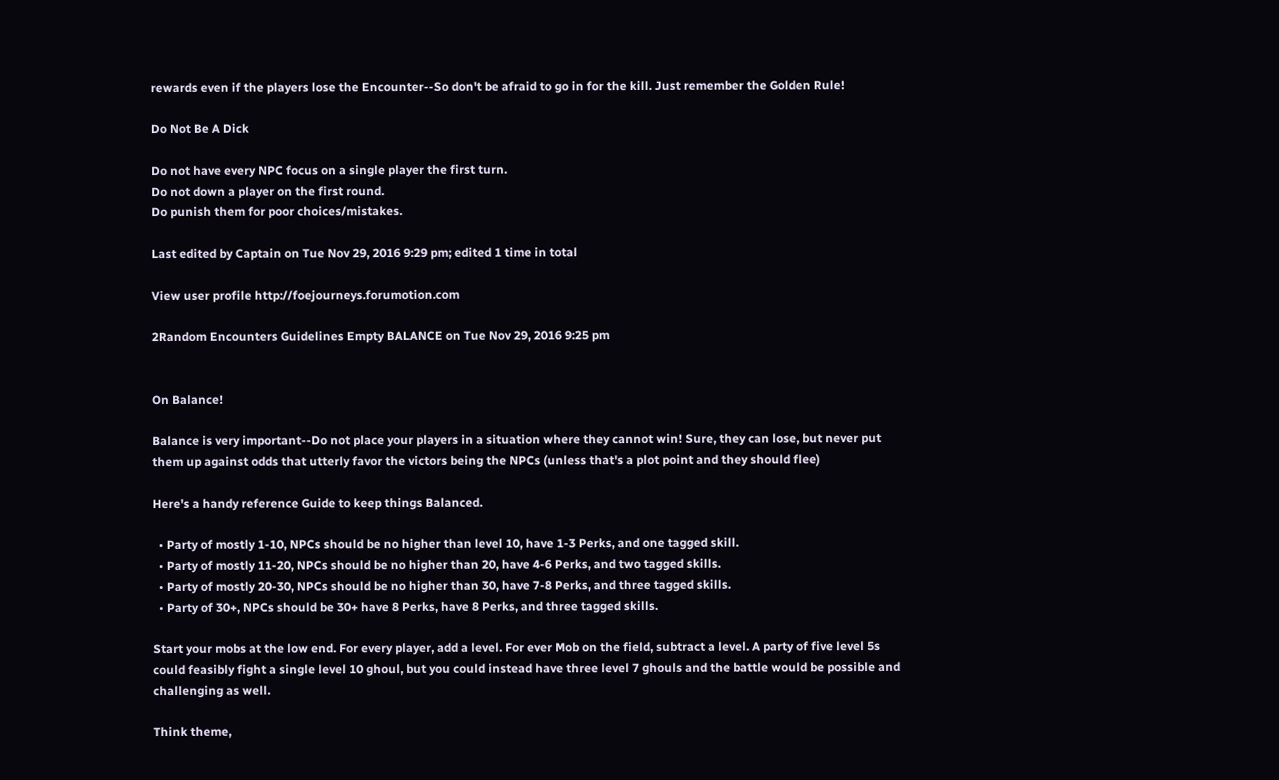rewards even if the players lose the Encounter--So don't be afraid to go in for the kill. Just remember the Golden Rule!

Do Not Be A Dick

Do not have every NPC focus on a single player the first turn.
Do not down a player on the first round.
Do punish them for poor choices/mistakes.

Last edited by Captain on Tue Nov 29, 2016 9:29 pm; edited 1 time in total

View user profile http://foejourneys.forumotion.com

2Random Encounters Guidelines Empty BALANCE on Tue Nov 29, 2016 9:25 pm


On Balance!

Balance is very important--Do not place your players in a situation where they cannot win! Sure, they can lose, but never put them up against odds that utterly favor the victors being the NPCs (unless that's a plot point and they should flee)

Here's a handy reference Guide to keep things Balanced.

  • Party of mostly 1-10, NPCs should be no higher than level 10, have 1-3 Perks, and one tagged skill.
  • Party of mostly 11-20, NPCs should be no higher than 20, have 4-6 Perks, and two tagged skills.
  • Party of mostly 20-30, NPCs should be no higher than 30, have 7-8 Perks, and three tagged skills.
  • Party of 30+, NPCs should be 30+ have 8 Perks, have 8 Perks, and three tagged skills.

Start your mobs at the low end. For every player, add a level. For ever Mob on the field, subtract a level. A party of five level 5s could feasibly fight a single level 10 ghoul, but you could instead have three level 7 ghouls and the battle would be possible and challenging as well.

Think theme,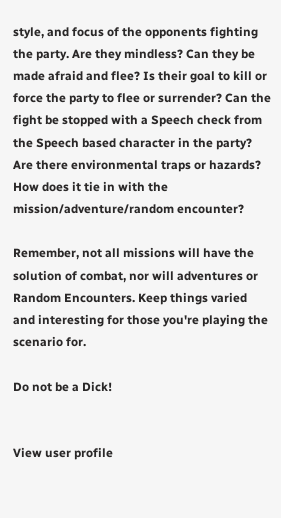style, and focus of the opponents fighting the party. Are they mindless? Can they be made afraid and flee? Is their goal to kill or force the party to flee or surrender? Can the fight be stopped with a Speech check from the Speech based character in the party? Are there environmental traps or hazards? How does it tie in with the mission/adventure/random encounter?

Remember, not all missions will have the solution of combat, nor will adventures or Random Encounters. Keep things varied and interesting for those you're playing the scenario for.

Do not be a Dick!


View user profile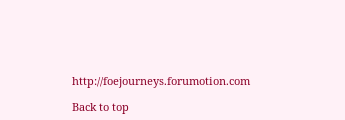http://foejourneys.forumotion.com

Back to top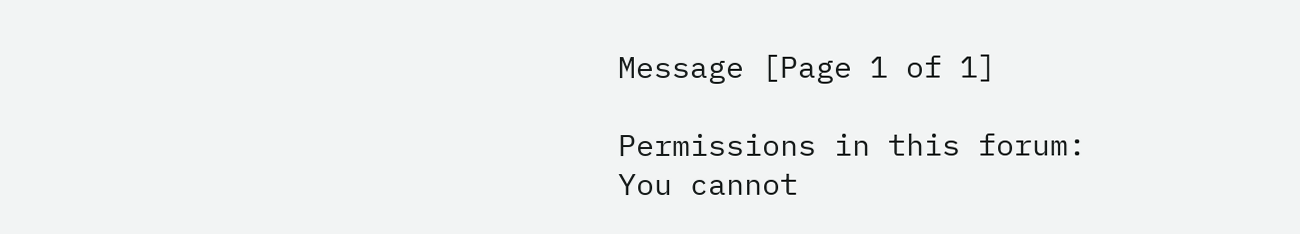Message [Page 1 of 1]

Permissions in this forum:
You cannot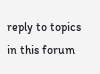reply to topics in this forum